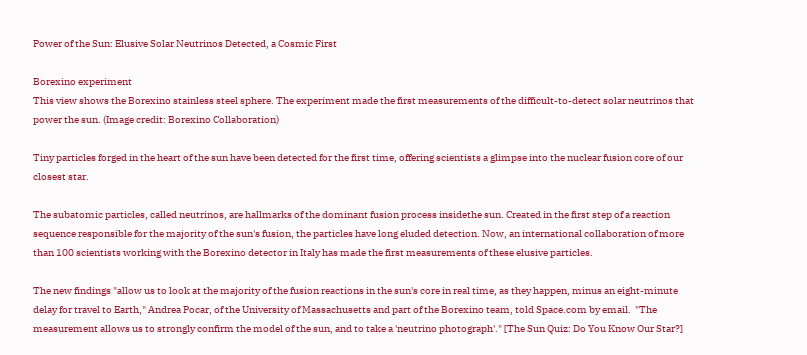Power of the Sun: Elusive Solar Neutrinos Detected, a Cosmic First

Borexino experiment
This view shows the Borexino stainless steel sphere. The experiment made the first measurements of the difficult-to-detect solar neutrinos that power the sun. (Image credit: Borexino Collaboration)

Tiny particles forged in the heart of the sun have been detected for the first time, offering scientists a glimpse into the nuclear fusion core of our closest star.

The subatomic particles, called neutrinos, are hallmarks of the dominant fusion process insidethe sun. Created in the first step of a reaction sequence responsible for the majority of the sun's fusion, the particles have long eluded detection. Now, an international collaboration of more than 100 scientists working with the Borexino detector in Italy has made the first measurements of these elusive particles.

The new findings "allow us to look at the majority of the fusion reactions in the sun's core in real time, as they happen, minus an eight-minute delay for travel to Earth," Andrea Pocar, of the University of Massachusetts and part of the Borexino team, told Space.com by email.  "The measurement allows us to strongly confirm the model of the sun, and to take a 'neutrino photograph'." [The Sun Quiz: Do You Know Our Star?]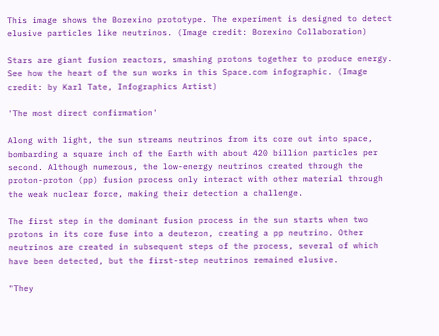This image shows the Borexino prototype. The experiment is designed to detect elusive particles like neutrinos. (Image credit: Borexino Collaboration)

Stars are giant fusion reactors, smashing protons together to produce energy. See how the heart of the sun works in this Space.com infographic. (Image credit: by Karl Tate, Infographics Artist)

'The most direct confirmation'

Along with light, the sun streams neutrinos from its core out into space, bombarding a square inch of the Earth with about 420 billion particles per second. Although numerous, the low-energy neutrinos created through the proton-proton (pp) fusion process only interact with other material through the weak nuclear force, making their detection a challenge.

The first step in the dominant fusion process in the sun starts when two protons in its core fuse into a deuteron, creating a pp neutrino. Other neutrinos are created in subsequent steps of the process, several of which have been detected, but the first-step neutrinos remained elusive.

"They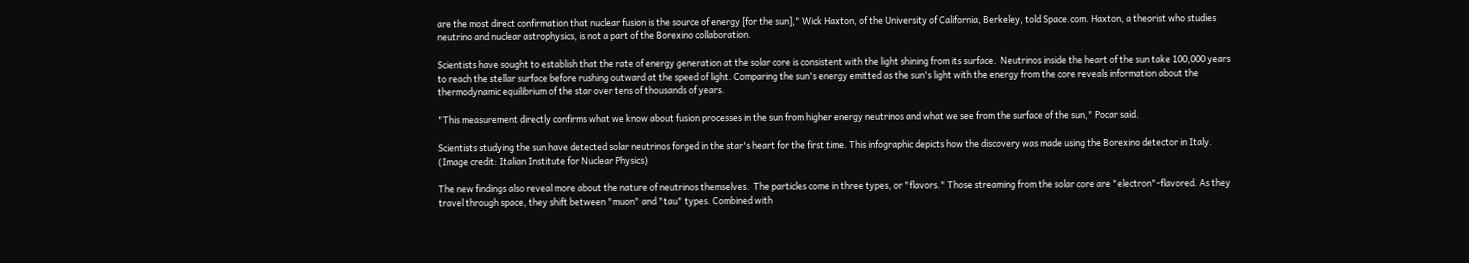are the most direct confirmation that nuclear fusion is the source of energy [for the sun]," Wick Haxton, of the University of California, Berkeley, told Space.com. Haxton, a theorist who studies neutrino and nuclear astrophysics, is not a part of the Borexino collaboration.

Scientists have sought to establish that the rate of energy generation at the solar core is consistent with the light shining from its surface.  Neutrinos inside the heart of the sun take 100,000 years to reach the stellar surface before rushing outward at the speed of light. Comparing the sun's energy emitted as the sun's light with the energy from the core reveals information about the thermodynamic equilibrium of the star over tens of thousands of years.

"This measurement directly confirms what we know about fusion processes in the sun from higher energy neutrinos and what we see from the surface of the sun," Pocar said.

Scientists studying the sun have detected solar neutrinos forged in the star's heart for the first time. This infographic depicts how the discovery was made using the Borexino detector in Italy. (Image credit: Italian Institute for Nuclear Physics)

The new findings also reveal more about the nature of neutrinos themselves.  The particles come in three types, or "flavors." Those streaming from the solar core are "electron"-flavored. As they travel through space, they shift between "muon" and "tau" types. Combined with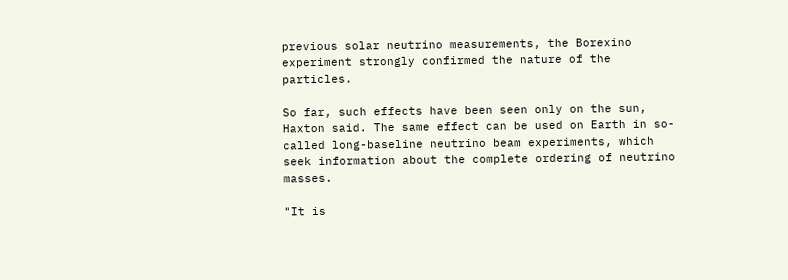previous solar neutrino measurements, the Borexino experiment strongly confirmed the nature of the particles.

So far, such effects have been seen only on the sun, Haxton said. The same effect can be used on Earth in so-called long-baseline neutrino beam experiments, which seek information about the complete ordering of neutrino masses.

"It is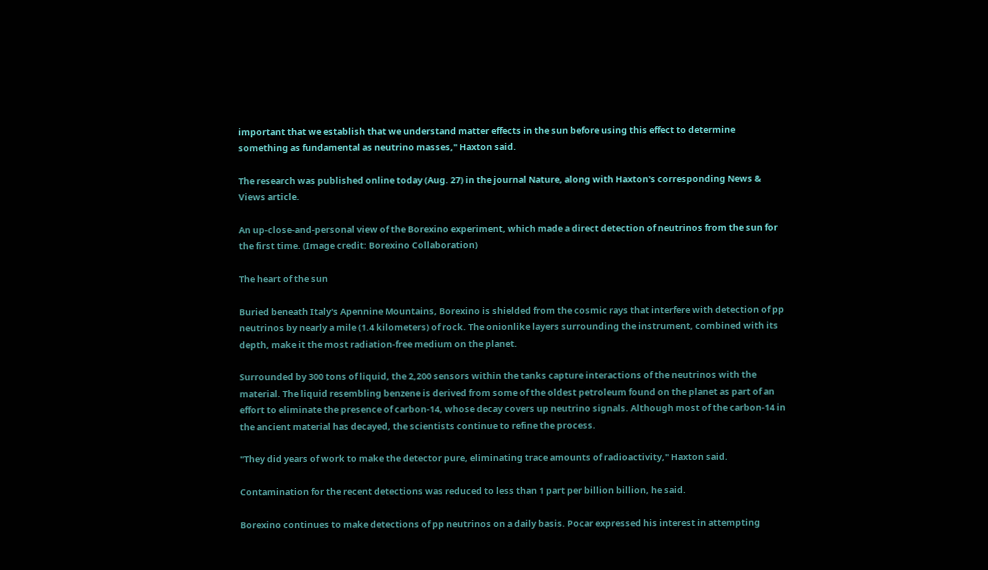important that we establish that we understand matter effects in the sun before using this effect to determine something as fundamental as neutrino masses," Haxton said.

The research was published online today (Aug. 27) in the journal Nature, along with Haxton's corresponding News & Views article.

An up-close-and-personal view of the Borexino experiment, which made a direct detection of neutrinos from the sun for the first time. (Image credit: Borexino Collaboration)

The heart of the sun

Buried beneath Italy's Apennine Mountains, Borexino is shielded from the cosmic rays that interfere with detection of pp neutrinos by nearly a mile (1.4 kilometers) of rock. The onionlike layers surrounding the instrument, combined with its depth, make it the most radiation-free medium on the planet.

Surrounded by 300 tons of liquid, the 2,200 sensors within the tanks capture interactions of the neutrinos with the material. The liquid resembling benzene is derived from some of the oldest petroleum found on the planet as part of an effort to eliminate the presence of carbon-14, whose decay covers up neutrino signals. Although most of the carbon-14 in the ancient material has decayed, the scientists continue to refine the process.

"They did years of work to make the detector pure, eliminating trace amounts of radioactivity," Haxton said.

Contamination for the recent detections was reduced to less than 1 part per billion billion, he said.

Borexino continues to make detections of pp neutrinos on a daily basis. Pocar expressed his interest in attempting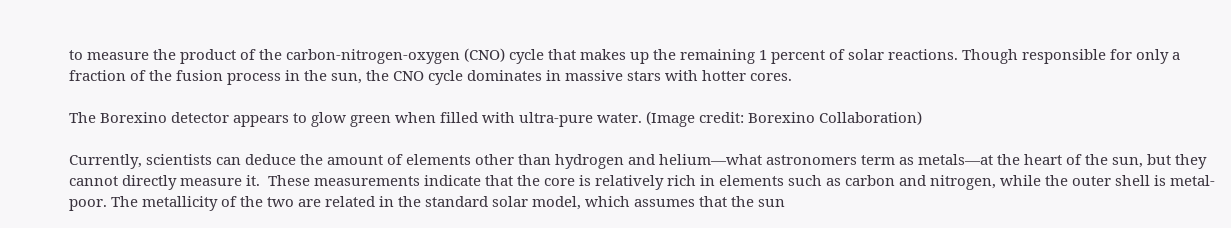to measure the product of the carbon-nitrogen-oxygen (CNO) cycle that makes up the remaining 1 percent of solar reactions. Though responsible for only a fraction of the fusion process in the sun, the CNO cycle dominates in massive stars with hotter cores.

The Borexino detector appears to glow green when filled with ultra-pure water. (Image credit: Borexino Collaboration)

Currently, scientists can deduce the amount of elements other than hydrogen and helium—what astronomers term as metals—at the heart of the sun, but they cannot directly measure it.  These measurements indicate that the core is relatively rich in elements such as carbon and nitrogen, while the outer shell is metal-poor. The metallicity of the two are related in the standard solar model, which assumes that the sun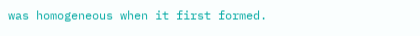was homogeneous when it first formed.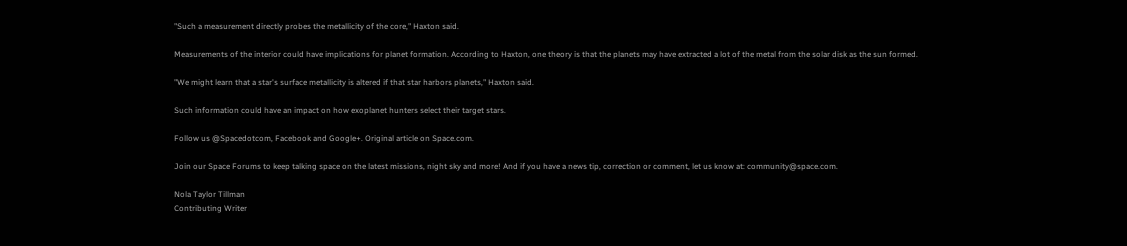"Such a measurement directly probes the metallicity of the core," Haxton said.

Measurements of the interior could have implications for planet formation. According to Haxton, one theory is that the planets may have extracted a lot of the metal from the solar disk as the sun formed.

"We might learn that a star's surface metallicity is altered if that star harbors planets," Haxton said.

Such information could have an impact on how exoplanet hunters select their target stars.

Follow us @Spacedotcom, Facebook and Google+. Original article on Space.com.

Join our Space Forums to keep talking space on the latest missions, night sky and more! And if you have a news tip, correction or comment, let us know at: community@space.com.

Nola Taylor Tillman
Contributing Writer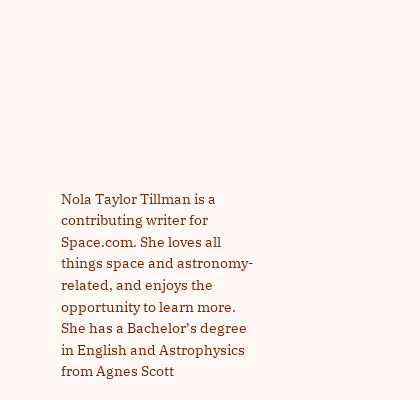Nola Taylor Tillman is a contributing writer for Space.com. She loves all things space and astronomy-related, and enjoys the opportunity to learn more. She has a Bachelor’s degree in English and Astrophysics from Agnes Scott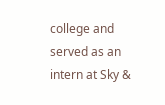college and served as an intern at Sky &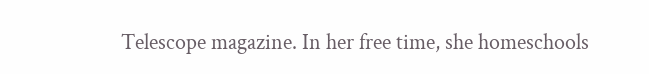Telescope magazine. In her free time, she homeschools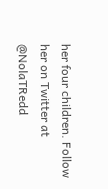her four children. Follow her on Twitter at @NolaTRedd